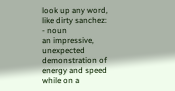look up any word, like dirty sanchez:
- noun
an impressive, unexpected demonstration of energy and speed while on a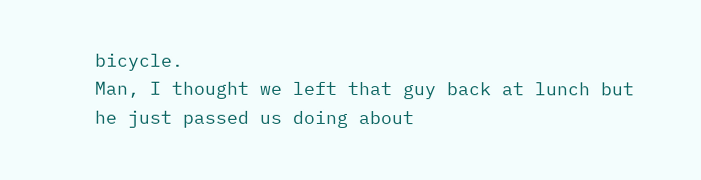bicycle.
Man, I thought we left that guy back at lunch but he just passed us doing about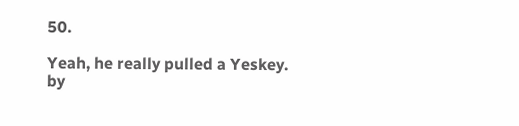50.

Yeah, he really pulled a Yeskey.
by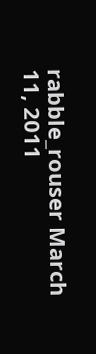rabble_rouser March 11, 2011